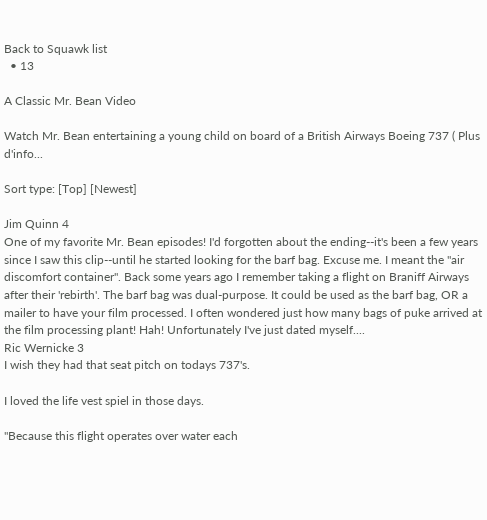Back to Squawk list
  • 13

A Classic Mr. Bean Video

Watch Mr. Bean entertaining a young child on board of a British Airways Boeing 737 ( Plus d'info...

Sort type: [Top] [Newest]

Jim Quinn 4
One of my favorite Mr. Bean episodes! I'd forgotten about the ending--it's been a few years since I saw this clip--until he started looking for the barf bag. Excuse me. I meant the "air discomfort container". Back some years ago I remember taking a flight on Braniff Airways after their 'rebirth'. The barf bag was dual-purpose. It could be used as the barf bag, OR a mailer to have your film processed. I often wondered just how many bags of puke arrived at the film processing plant! Hah! Unfortunately I've just dated myself....
Ric Wernicke 3
I wish they had that seat pitch on todays 737's.

I loved the life vest spiel in those days.

"Because this flight operates over water each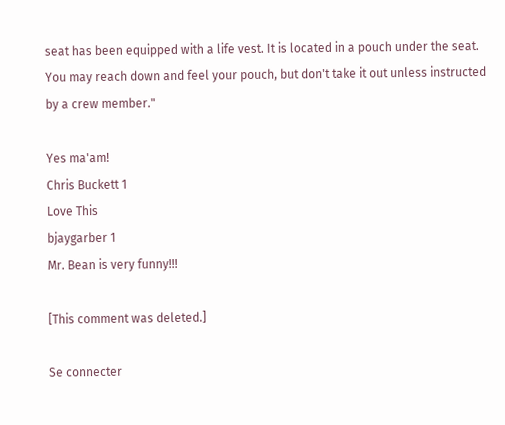seat has been equipped with a life vest. It is located in a pouch under the seat. You may reach down and feel your pouch, but don't take it out unless instructed by a crew member."

Yes ma'am!
Chris Buckett 1
Love This
bjaygarber 1
Mr. Bean is very funny!!!

[This comment was deleted.]

Se connecter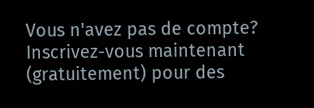Vous n'avez pas de compte? Inscrivez-vous maintenant (gratuitement) pour des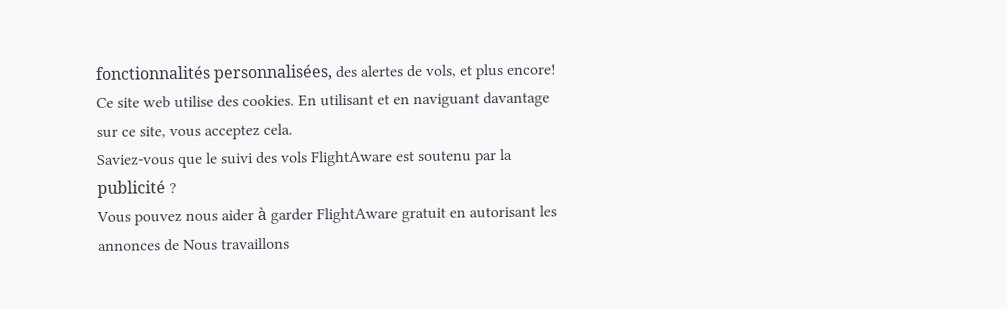fonctionnalités personnalisées, des alertes de vols, et plus encore!
Ce site web utilise des cookies. En utilisant et en naviguant davantage sur ce site, vous acceptez cela.
Saviez-vous que le suivi des vols FlightAware est soutenu par la publicité ?
Vous pouvez nous aider à garder FlightAware gratuit en autorisant les annonces de Nous travaillons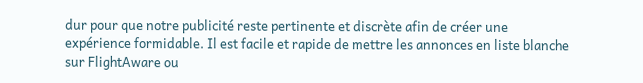dur pour que notre publicité reste pertinente et discrète afin de créer une expérience formidable. Il est facile et rapide de mettre les annonces en liste blanche sur FlightAware ou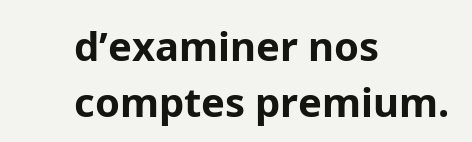d’examiner nos comptes premium.